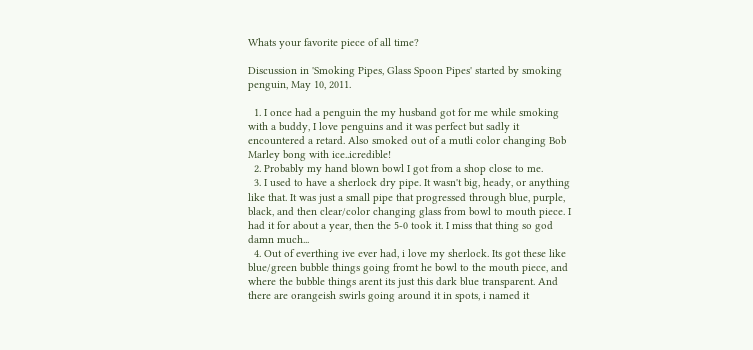Whats your favorite piece of all time?

Discussion in 'Smoking Pipes, Glass Spoon Pipes' started by smoking penguin, May 10, 2011.

  1. I once had a penguin the my husband got for me while smoking with a buddy, I love penguins and it was perfect but sadly it encountered a retard. Also smoked out of a mutli color changing Bob Marley bong with ice..icredible!
  2. Probably my hand blown bowl I got from a shop close to me.
  3. I used to have a sherlock dry pipe. It wasn't big, heady, or anything like that. It was just a small pipe that progressed through blue, purple, black, and then clear/color changing glass from bowl to mouth piece. I had it for about a year, then the 5-0 took it. I miss that thing so god damn much...
  4. Out of everthing ive ever had, i love my sherlock. Its got these like blue/green bubble things going fromt he bowl to the mouth piece, and where the bubble things arent its just this dark blue transparent. And there are orangeish swirls going around it in spots, i named it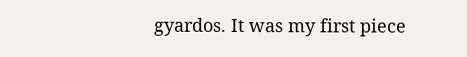gyardos. It was my first piece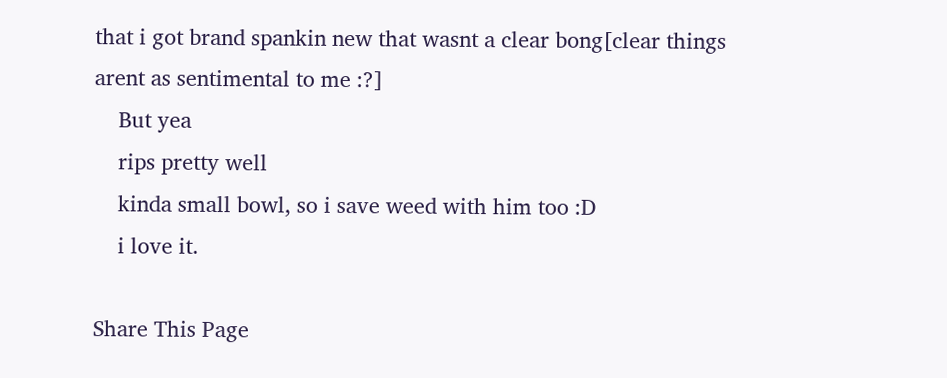that i got brand spankin new that wasnt a clear bong[clear things arent as sentimental to me :?]
    But yea
    rips pretty well
    kinda small bowl, so i save weed with him too :D
    i love it.

Share This Page